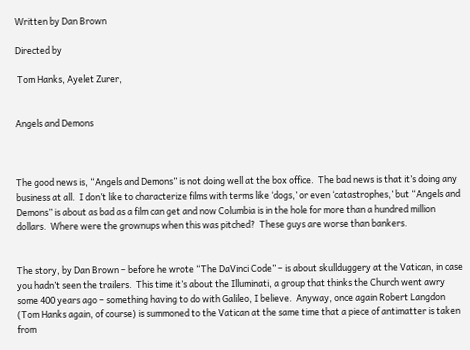Written by Dan Brown

Directed by

 Tom Hanks, Ayelet Zurer,


Angels and Demons



The good news is, “Angels and Demons” is not doing well at the box office.  The bad news is that it’s doing any business at all.  I don’t like to characterize films with terms like ‘dogs,’ or even ‘catastrophes,’ but “Angels and Demons” is about as bad as a film can get and now Columbia is in the hole for more than a hundred million dollars.  Where were the grownups when this was pitched?  These guys are worse than bankers.


The story, by Dan Brown – before he wrote “The DaVinci Code” – is about skullduggery at the Vatican, in case you hadn’t seen the trailers.  This time it’s about the Illuminati, a group that thinks the Church went awry some 400 years ago – something having to do with Galileo, I believe.  Anyway, once again Robert Langdon (Tom Hanks again, of course) is summoned to the Vatican at the same time that a piece of antimatter is taken from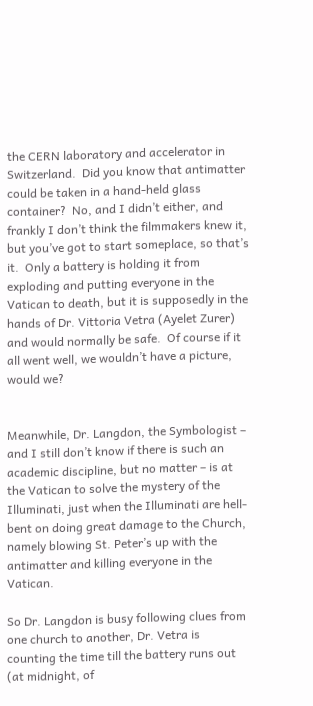the CERN laboratory and accelerator in  Switzerland.  Did you know that antimatter could be taken in a hand-held glass container?  No, and I didn’t either, and frankly I don’t think the filmmakers knew it, but you’ve got to start someplace, so that’s it.  Only a battery is holding it from exploding and putting everyone in the Vatican to death, but it is supposedly in the hands of Dr. Vittoria Vetra (Ayelet Zurer) and would normally be safe.  Of course if it all went well, we wouldn’t have a picture, would we?


Meanwhile, Dr. Langdon, the Symbologist – and I still don’t know if there is such an academic discipline, but no matter – is at the Vatican to solve the mystery of the Illuminati, just when the Illuminati are hell-bent on doing great damage to the Church, namely blowing St. Peter’s up with the antimatter and killing everyone in the Vatican.

So Dr. Langdon is busy following clues from one church to another, Dr. Vetra is counting the time till the battery runs out (at midnight, of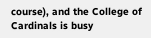course), and the College of Cardinals is busy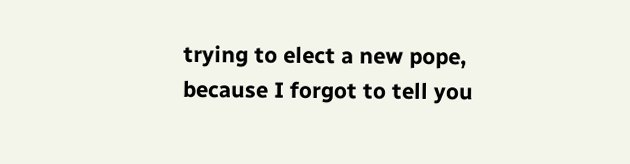trying to elect a new pope, because I forgot to tell you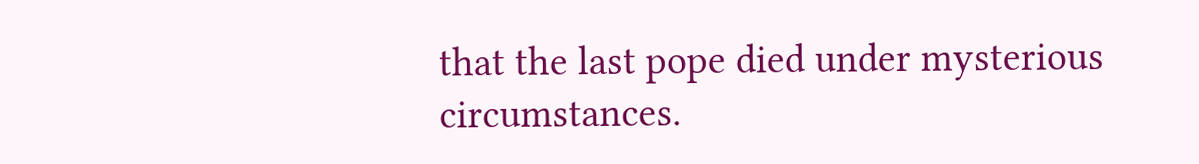that the last pope died under mysterious circumstances.